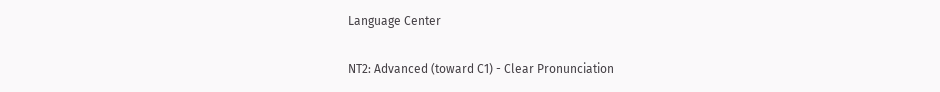Language Center

NT2: Advanced (toward C1) - Clear Pronunciation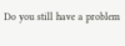Do you still have a problem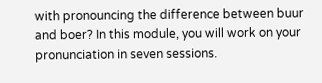with pronouncing the difference between buur and boer? In this module, you will work on your pronunciation in seven sessions.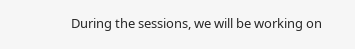During the sessions, we will be working on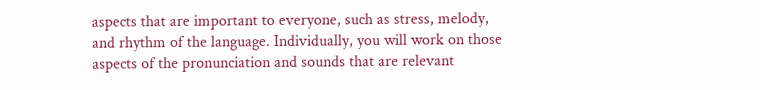aspects that are important to everyone, such as stress, melody, and rhythm of the language. Individually, you will work on those aspects of the pronunciation and sounds that are relevant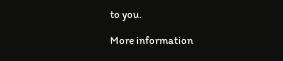to you.

More information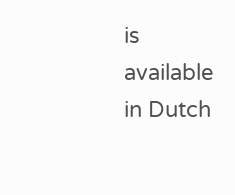is available in Dutch